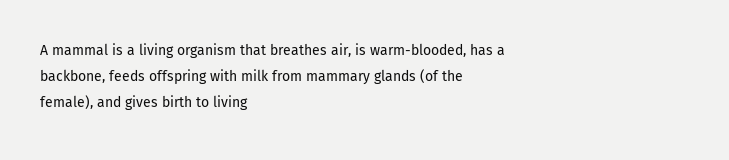A mammal is a living organism that breathes air, is warm-blooded, has a backbone, feeds offspring with milk from mammary glands (of the female), and gives birth to living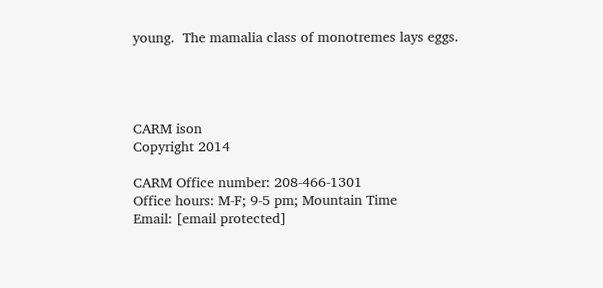young.  The mamalia class of monotremes lays eggs.




CARM ison
Copyright 2014

CARM Office number: 208-466-1301
Office hours: M-F; 9-5 pm; Mountain Time
Email: [email protected]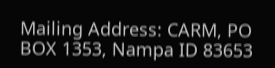Mailing Address: CARM, PO BOX 1353, Nampa ID 83653